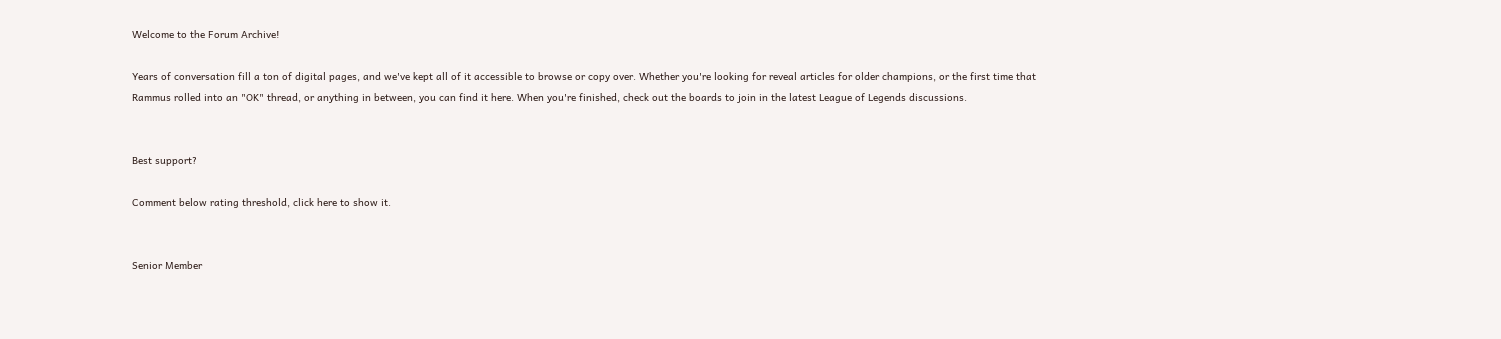Welcome to the Forum Archive!

Years of conversation fill a ton of digital pages, and we've kept all of it accessible to browse or copy over. Whether you're looking for reveal articles for older champions, or the first time that Rammus rolled into an "OK" thread, or anything in between, you can find it here. When you're finished, check out the boards to join in the latest League of Legends discussions.


Best support?

Comment below rating threshold, click here to show it.


Senior Member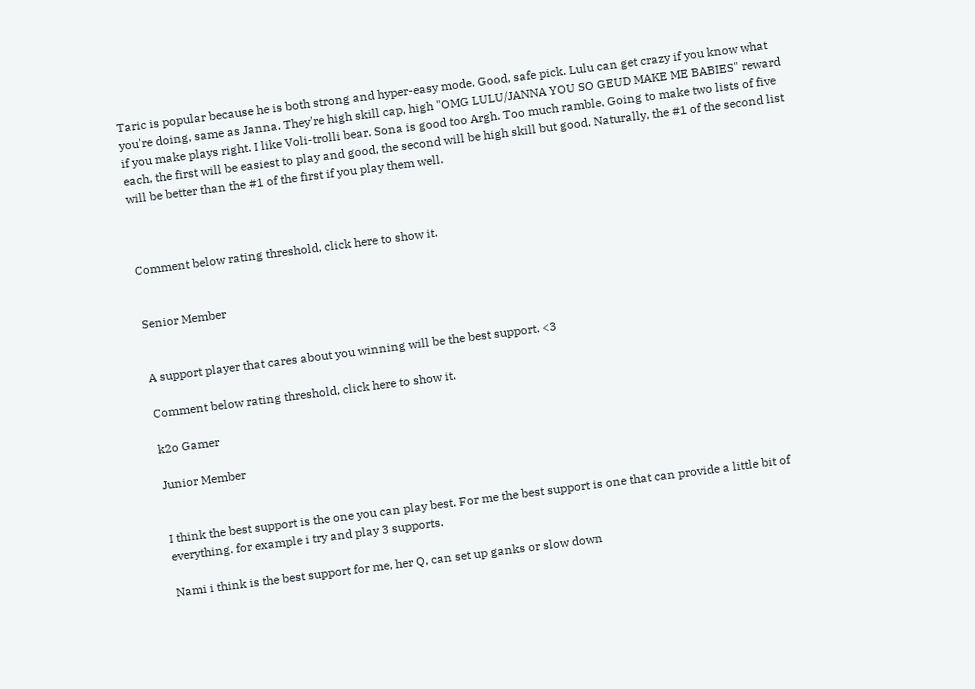Taric is popular because he is both strong and hyper-easy mode. Good, safe pick. Lulu can get crazy if you know what you're doing, same as Janna. They're high skill cap, high "OMG LULU/JANNA YOU SO GEUD MAKE ME BABIES" reward if you make plays right. I like Voli-trolli bear. Sona is good too Argh. Too much ramble. Going to make two lists of five each, the first will be easiest to play and good, the second will be high skill but good. Naturally, the #1 of the second list will be better than the #1 of the first if you play them well.



Comment below rating threshold, click here to show it.


Senior Member


A support player that cares about you winning will be the best support. <3

Comment below rating threshold, click here to show it.

k2o Gamer

Junior Member


I think the best support is the one you can play best. For me the best support is one that can provide a little bit of everything. for example i try and play 3 supports.

Nami i think is the best support for me, her Q, can set up ganks or slow down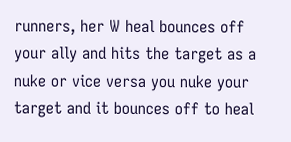runners, her W heal bounces off your ally and hits the target as a nuke or vice versa you nuke your target and it bounces off to heal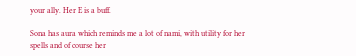your ally. Her E is a buff.

Sona has aura which reminds me a lot of nami, with utility for her spells and of course her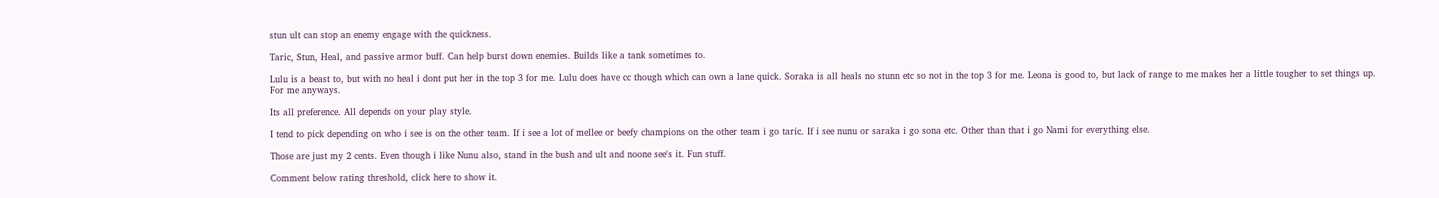stun ult can stop an enemy engage with the quickness.

Taric, Stun, Heal, and passive armor buff. Can help burst down enemies. Builds like a tank sometimes to.

Lulu is a beast to, but with no heal i dont put her in the top 3 for me. Lulu does have cc though which can own a lane quick. Soraka is all heals no stunn etc so not in the top 3 for me. Leona is good to, but lack of range to me makes her a little tougher to set things up. For me anyways.

Its all preference. All depends on your play style.

I tend to pick depending on who i see is on the other team. If i see a lot of mellee or beefy champions on the other team i go taric. If i see nunu or saraka i go sona etc. Other than that i go Nami for everything else.

Those are just my 2 cents. Even though i like Nunu also, stand in the bush and ult and noone see's it. Fun stuff.

Comment below rating threshold, click here to show it.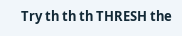Try th th th THRESH the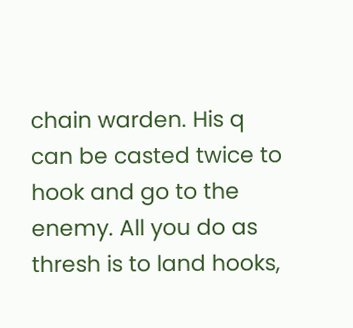chain warden. His q can be casted twice to hook and go to the enemy. All you do as thresh is to land hooks,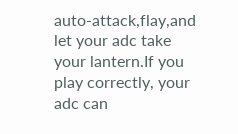auto-attack,flay,and let your adc take your lantern.If you play correctly, your adc can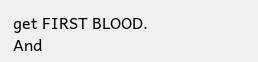get FIRST BLOOD.
And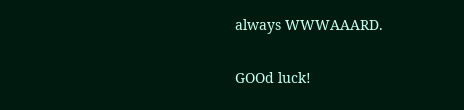always WWWAAARD.

GOOd luck!